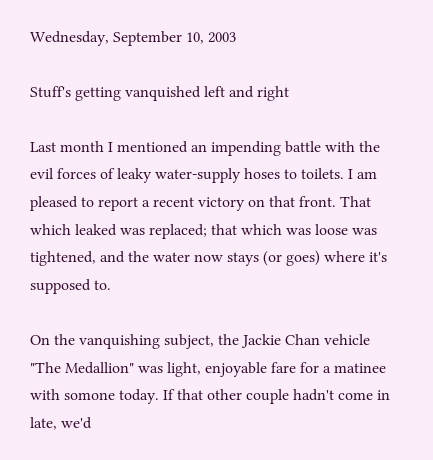Wednesday, September 10, 2003

Stuff's getting vanquished left and right

Last month I mentioned an impending battle with the evil forces of leaky water-supply hoses to toilets. I am pleased to report a recent victory on that front. That which leaked was replaced; that which was loose was tightened, and the water now stays (or goes) where it's supposed to.

On the vanquishing subject, the Jackie Chan vehicle "The Medallion" was light, enjoyable fare for a matinee with somone today. If that other couple hadn't come in late, we'd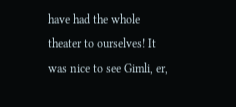have had the whole theater to ourselves! It was nice to see Gimli, er,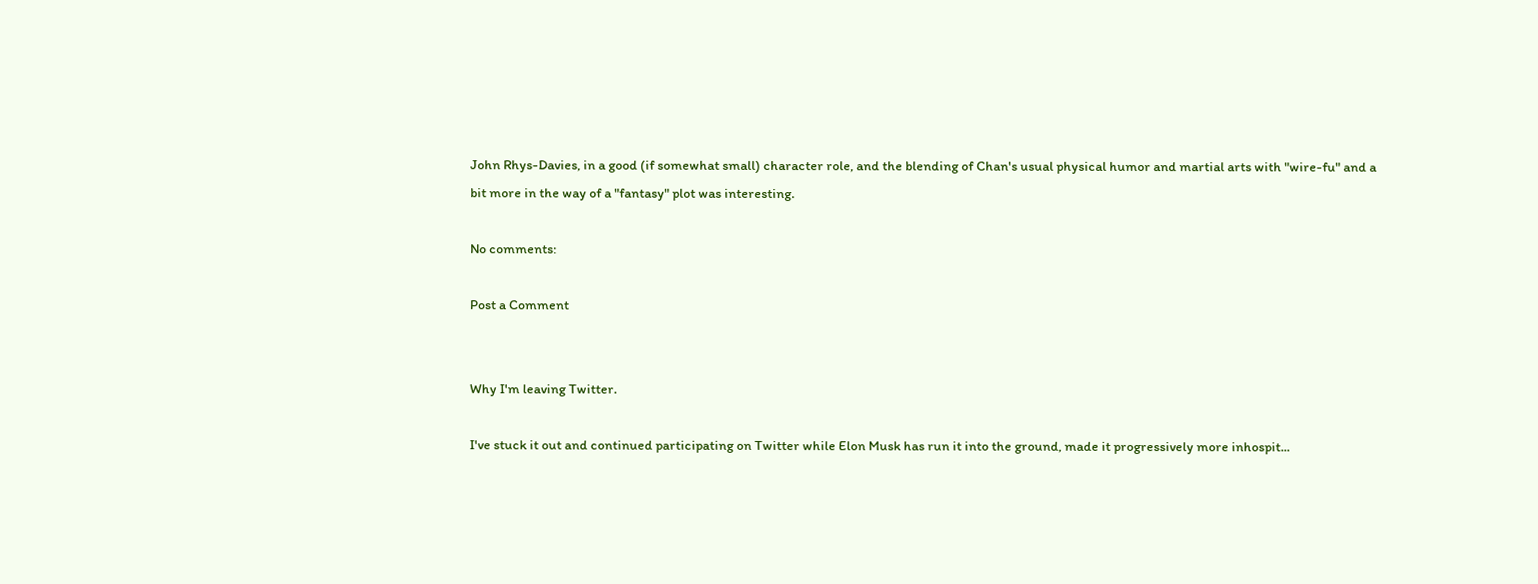John Rhys-Davies, in a good (if somewhat small) character role, and the blending of Chan's usual physical humor and martial arts with "wire-fu" and a bit more in the way of a "fantasy" plot was interesting.

No comments:

Post a Comment


Why I'm leaving Twitter.

I've stuck it out and continued participating on Twitter while Elon Musk has run it into the ground, made it progressively more inhospit...